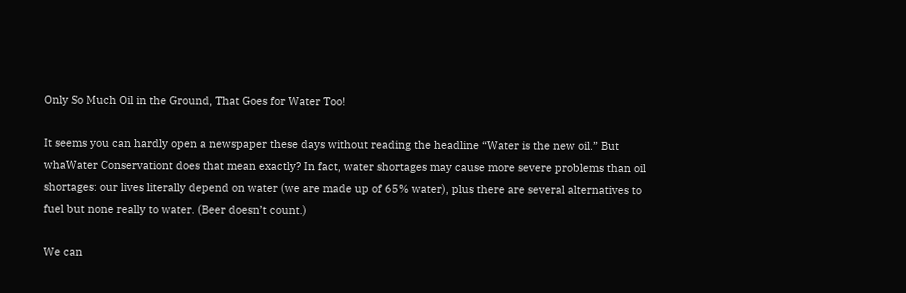Only So Much Oil in the Ground, That Goes for Water Too!

It seems you can hardly open a newspaper these days without reading the headline “Water is the new oil.” But whaWater Conservationt does that mean exactly? In fact, water shortages may cause more severe problems than oil shortages: our lives literally depend on water (we are made up of 65% water), plus there are several alternatives to fuel but none really to water. (Beer doesn’t count.)

We can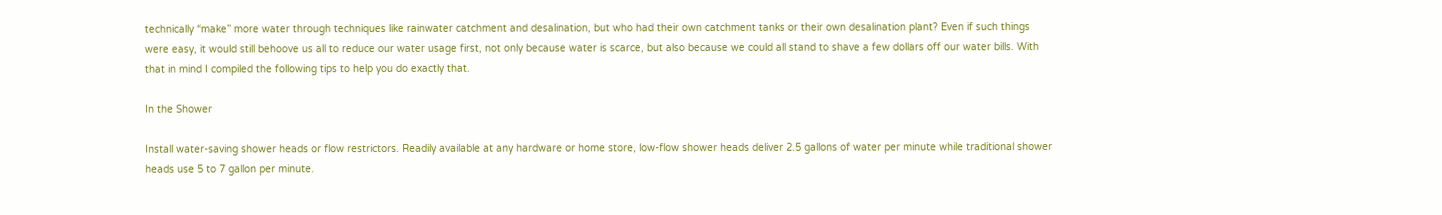technically “make” more water through techniques like rainwater catchment and desalination, but who had their own catchment tanks or their own desalination plant? Even if such things were easy, it would still behoove us all to reduce our water usage first, not only because water is scarce, but also because we could all stand to shave a few dollars off our water bills. With that in mind I compiled the following tips to help you do exactly that.

In the Shower

Install water-saving shower heads or flow restrictors. Readily available at any hardware or home store, low-flow shower heads deliver 2.5 gallons of water per minute while traditional shower heads use 5 to 7 gallon per minute.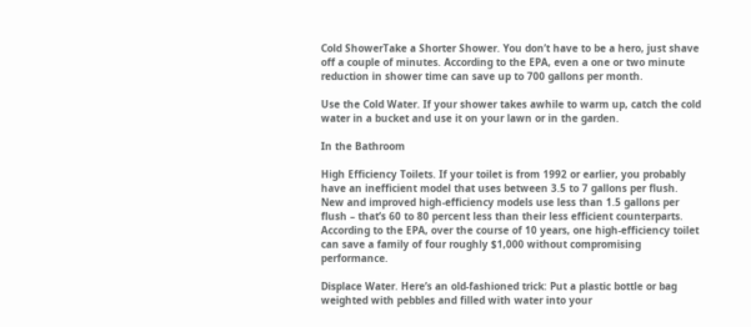Cold ShowerTake a Shorter Shower. You don’t have to be a hero, just shave off a couple of minutes. According to the EPA, even a one or two minute reduction in shower time can save up to 700 gallons per month.

Use the Cold Water. If your shower takes awhile to warm up, catch the cold water in a bucket and use it on your lawn or in the garden.

In the Bathroom

High Efficiency Toilets. If your toilet is from 1992 or earlier, you probably have an inefficient model that uses between 3.5 to 7 gallons per flush. New and improved high-efficiency models use less than 1.5 gallons per flush – that’s 60 to 80 percent less than their less efficient counterparts. According to the EPA, over the course of 10 years, one high-efficiency toilet can save a family of four roughly $1,000 without compromising performance.

Displace Water. Here’s an old-fashioned trick: Put a plastic bottle or bag weighted with pebbles and filled with water into your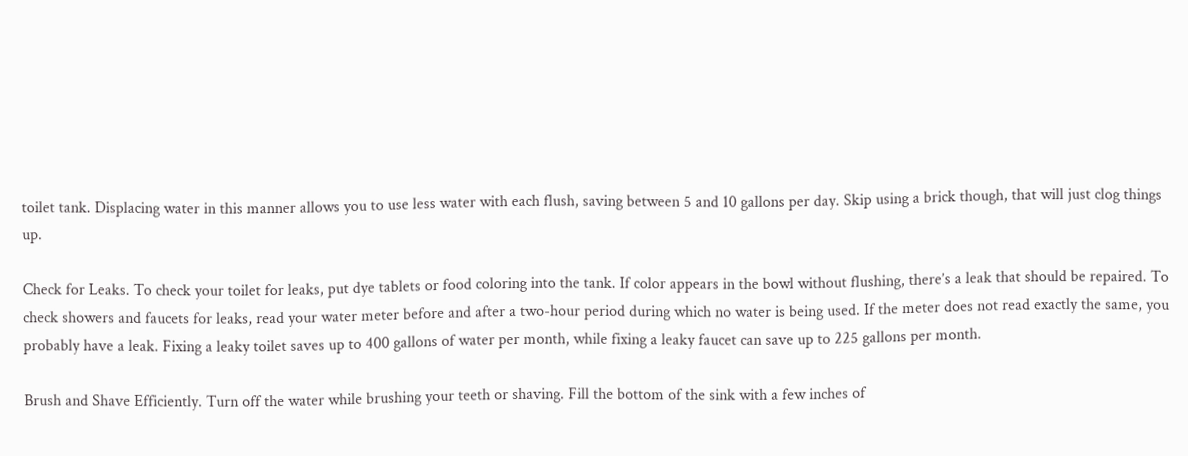toilet tank. Displacing water in this manner allows you to use less water with each flush, saving between 5 and 10 gallons per day. Skip using a brick though, that will just clog things up.

Check for Leaks. To check your toilet for leaks, put dye tablets or food coloring into the tank. If color appears in the bowl without flushing, there’s a leak that should be repaired. To check showers and faucets for leaks, read your water meter before and after a two-hour period during which no water is being used. If the meter does not read exactly the same, you probably have a leak. Fixing a leaky toilet saves up to 400 gallons of water per month, while fixing a leaky faucet can save up to 225 gallons per month.

Brush and Shave Efficiently. Turn off the water while brushing your teeth or shaving. Fill the bottom of the sink with a few inches of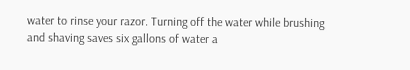water to rinse your razor. Turning off the water while brushing and shaving saves six gallons of water a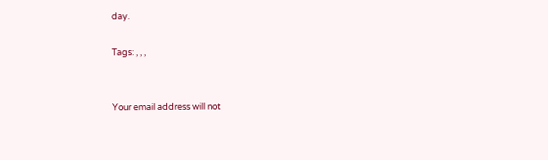day.

Tags: , , ,


Your email address will not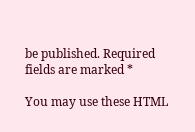be published. Required fields are marked *

You may use these HTML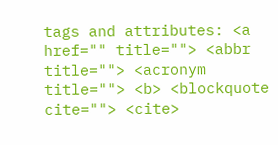tags and attributes: <a href="" title=""> <abbr title=""> <acronym title=""> <b> <blockquote cite=""> <cite>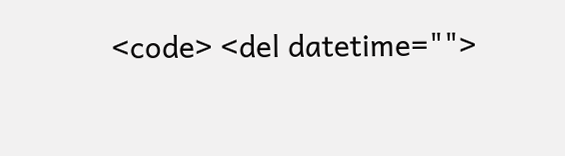<code> <del datetime="">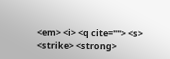<em> <i> <q cite=""> <s> <strike> <strong>